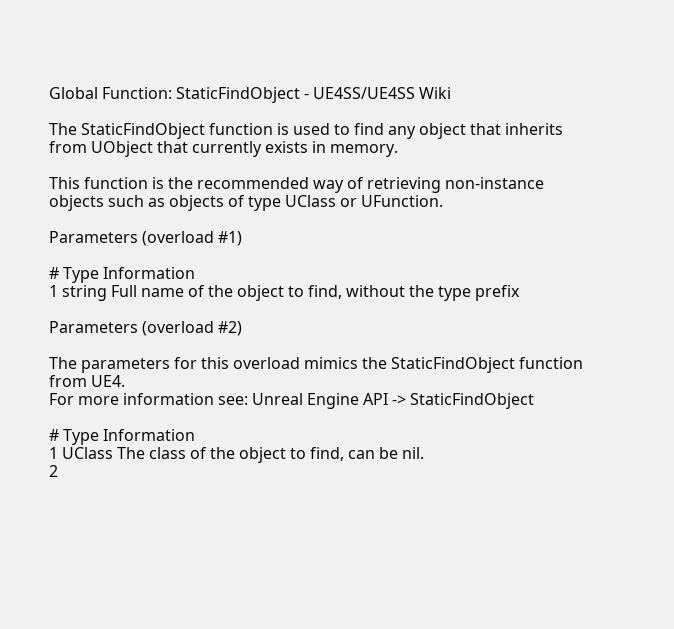Global Function: StaticFindObject - UE4SS/UE4SS Wiki

The StaticFindObject function is used to find any object that inherits from UObject that currently exists in memory.

This function is the recommended way of retrieving non-instance objects such as objects of type UClass or UFunction.

Parameters (overload #1)

# Type Information
1 string Full name of the object to find, without the type prefix

Parameters (overload #2)

The parameters for this overload mimics the StaticFindObject function from UE4.
For more information see: Unreal Engine API -> StaticFindObject

# Type Information
1 UClass The class of the object to find, can be nil.
2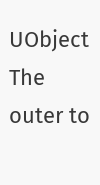UObject The outer to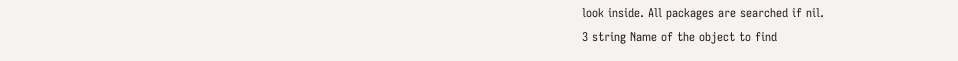look inside. All packages are searched if nil.
3 string Name of the object to find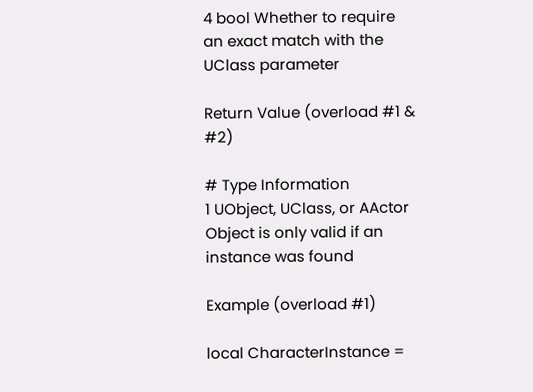4 bool Whether to require an exact match with the UClass parameter

Return Value (overload #1 & #2)

# Type Information
1 UObject, UClass, or AActor Object is only valid if an instance was found

Example (overload #1)

local CharacterInstance =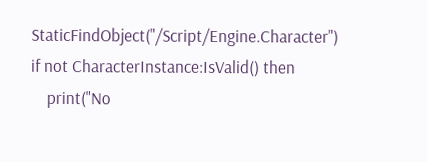StaticFindObject("/Script/Engine.Character")
if not CharacterInstance:IsValid() then
    print("No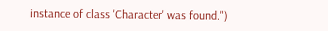instance of class 'Character' was found.")